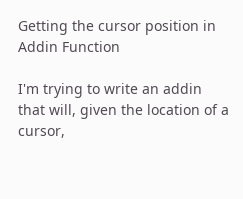Getting the cursor position in Addin Function

I'm trying to write an addin that will, given the location of a cursor,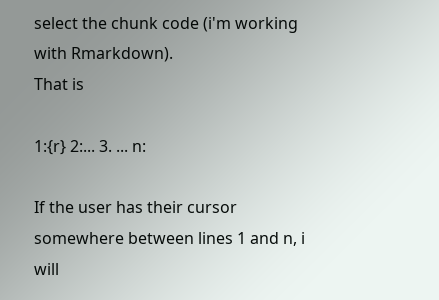select the chunk code (i'm working with Rmarkdown).
That is

1:{r} 2:... 3. ... n:

If the user has their cursor somewhere between lines 1 and n, i will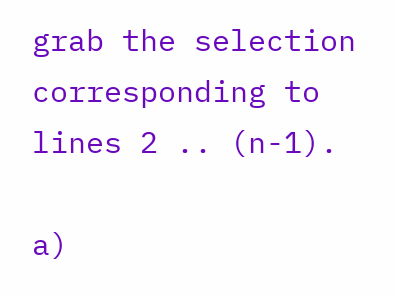grab the selection corresponding to lines 2 .. (n-1).

a)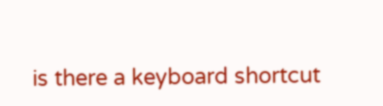is there a keyboard shortcut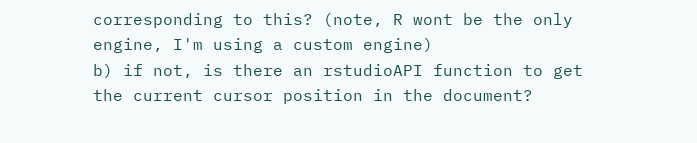corresponding to this? (note, R wont be the only engine, I'm using a custom engine)
b) if not, is there an rstudioAPI function to get the current cursor position in the document?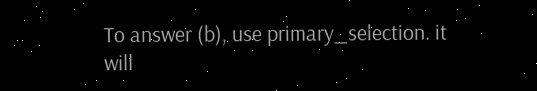To answer (b), use primary_selection. it will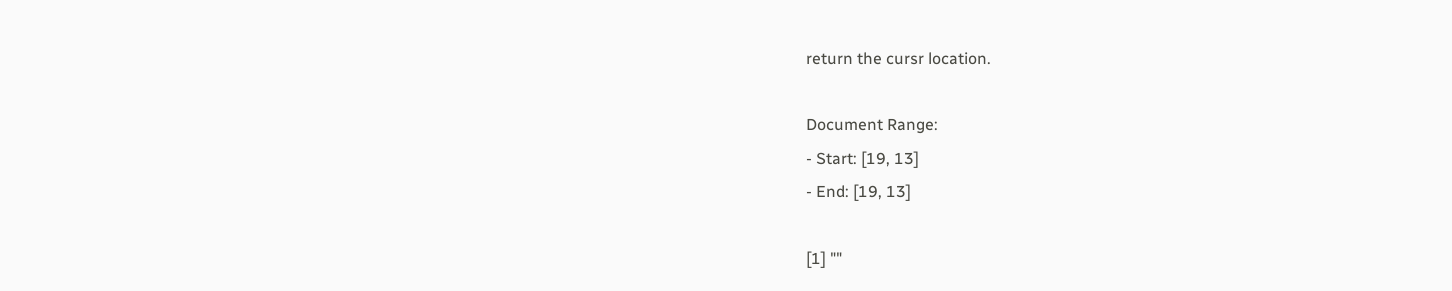return the cursr location.

Document Range:
- Start: [19, 13]
- End: [19, 13]

[1] ""